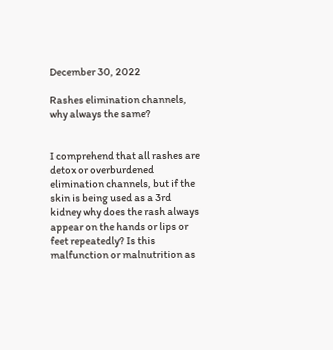December 30, 2022

Rashes elimination channels, why always the same?


I comprehend that all rashes are detox or overburdened elimination channels, but if the skin is being used as a 3rd kidney why does the rash always appear on the hands or lips or feet repeatedly? Is this malfunction or malnutrition as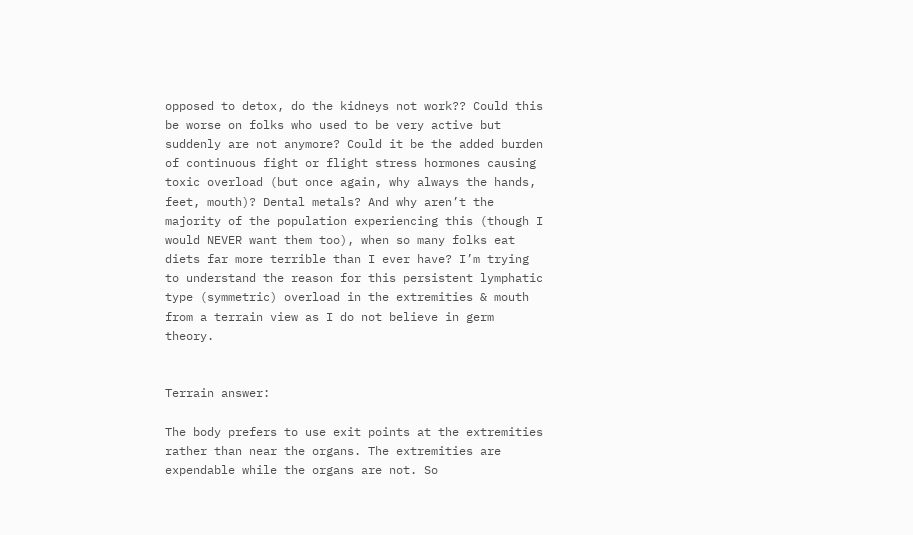opposed to detox, do the kidneys not work?? Could this be worse on folks who used to be very active but suddenly are not anymore? Could it be the added burden of continuous fight or flight stress hormones causing toxic overload (but once again, why always the hands, feet, mouth)? Dental metals? And why aren’t the majority of the population experiencing this (though I would NEVER want them too), when so many folks eat diets far more terrible than I ever have? I’m trying to understand the reason for this persistent lymphatic type (symmetric) overload in the extremities & mouth from a terrain view as I do not believe in germ theory.


Terrain answer:

The body prefers to use exit points at the extremities rather than near the organs. The extremities are expendable while the organs are not. So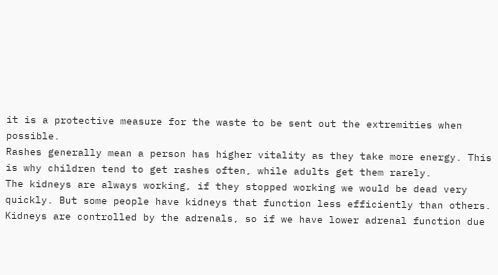it is a protective measure for the waste to be sent out the extremities when possible.
Rashes generally mean a person has higher vitality as they take more energy. This is why children tend to get rashes often, while adults get them rarely.
The kidneys are always working, if they stopped working we would be dead very quickly. But some people have kidneys that function less efficiently than others. Kidneys are controlled by the adrenals, so if we have lower adrenal function due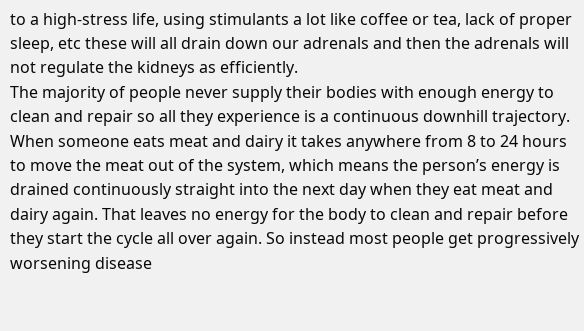to a high-stress life, using stimulants a lot like coffee or tea, lack of proper sleep, etc these will all drain down our adrenals and then the adrenals will not regulate the kidneys as efficiently.
The majority of people never supply their bodies with enough energy to clean and repair so all they experience is a continuous downhill trajectory. When someone eats meat and dairy it takes anywhere from 8 to 24 hours to move the meat out of the system, which means the person’s energy is drained continuously straight into the next day when they eat meat and dairy again. That leaves no energy for the body to clean and repair before they start the cycle all over again. So instead most people get progressively worsening disease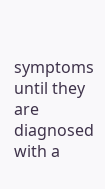symptoms until they are diagnosed with a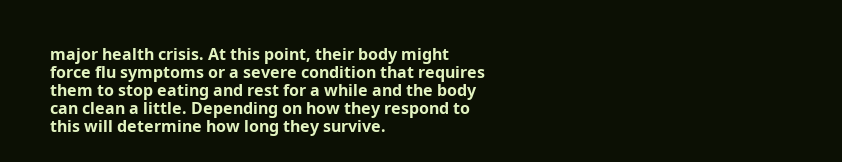major health crisis. At this point, their body might force flu symptoms or a severe condition that requires them to stop eating and rest for a while and the body can clean a little. Depending on how they respond to this will determine how long they survive.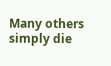Many others simply die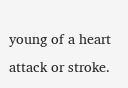young of a heart attack or stroke.